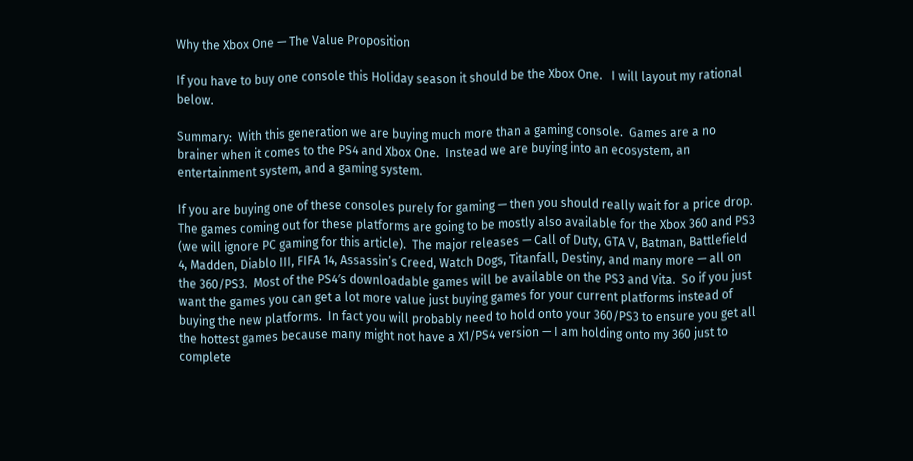Why the Xbox One — The Value Proposition

If you have to buy one console this Holiday season it should be the Xbox One.   I will layout my rational below.

Summary:  With this generation we are buying much more than a gaming console.  Games are a no brainer when it comes to the PS4 and Xbox One.  Instead we are buying into an ecosystem, an entertainment system, and a gaming system.

If you are buying one of these consoles purely for gaming — then you should really wait for a price drop.  The games coming out for these platforms are going to be mostly also available for the Xbox 360 and PS3 (we will ignore PC gaming for this article).  The major releases — Call of Duty, GTA V, Batman, Battlefield 4, Madden, Diablo III, FIFA 14, Assassin’s Creed, Watch Dogs, Titanfall, Destiny, and many more — all on the 360/PS3.  Most of the PS4′s downloadable games will be available on the PS3 and Vita.  So if you just want the games you can get a lot more value just buying games for your current platforms instead of buying the new platforms.  In fact you will probably need to hold onto your 360/PS3 to ensure you get all the hottest games because many might not have a X1/PS4 version — I am holding onto my 360 just to complete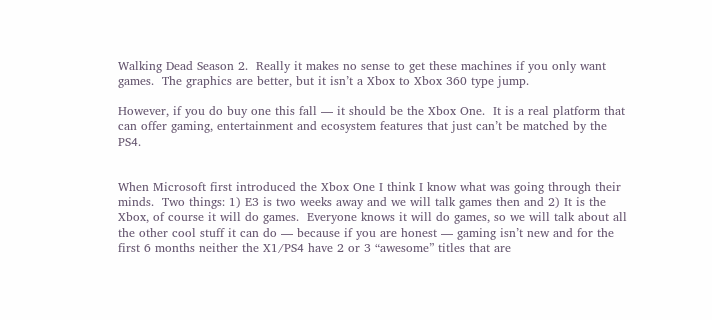Walking Dead Season 2.  Really it makes no sense to get these machines if you only want games.  The graphics are better, but it isn’t a Xbox to Xbox 360 type jump.

However, if you do buy one this fall — it should be the Xbox One.  It is a real platform that can offer gaming, entertainment and ecosystem features that just can’t be matched by the PS4.


When Microsoft first introduced the Xbox One I think I know what was going through their minds.  Two things: 1) E3 is two weeks away and we will talk games then and 2) It is the Xbox, of course it will do games.  Everyone knows it will do games, so we will talk about all the other cool stuff it can do — because if you are honest — gaming isn’t new and for the first 6 months neither the X1/PS4 have 2 or 3 “awesome” titles that are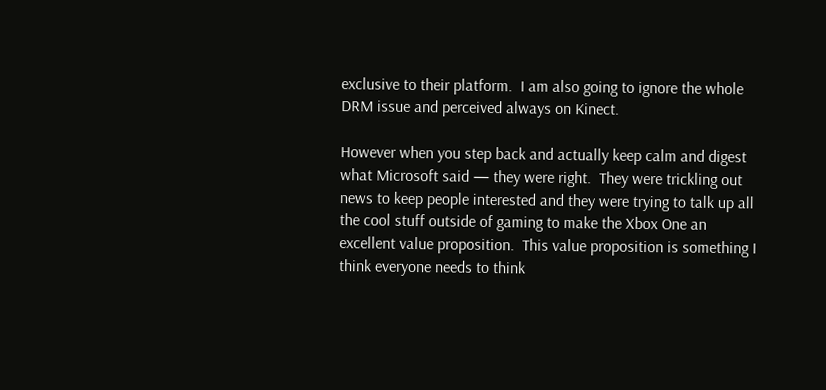exclusive to their platform.  I am also going to ignore the whole DRM issue and perceived always on Kinect.

However when you step back and actually keep calm and digest what Microsoft said — they were right.  They were trickling out news to keep people interested and they were trying to talk up all the cool stuff outside of gaming to make the Xbox One an excellent value proposition.  This value proposition is something I think everyone needs to think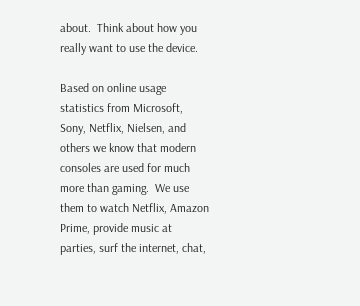about.  Think about how you really want to use the device.

Based on online usage statistics from Microsoft, Sony, Netflix, Nielsen, and others we know that modern consoles are used for much more than gaming.  We use them to watch Netflix, Amazon Prime, provide music at parties, surf the internet, chat,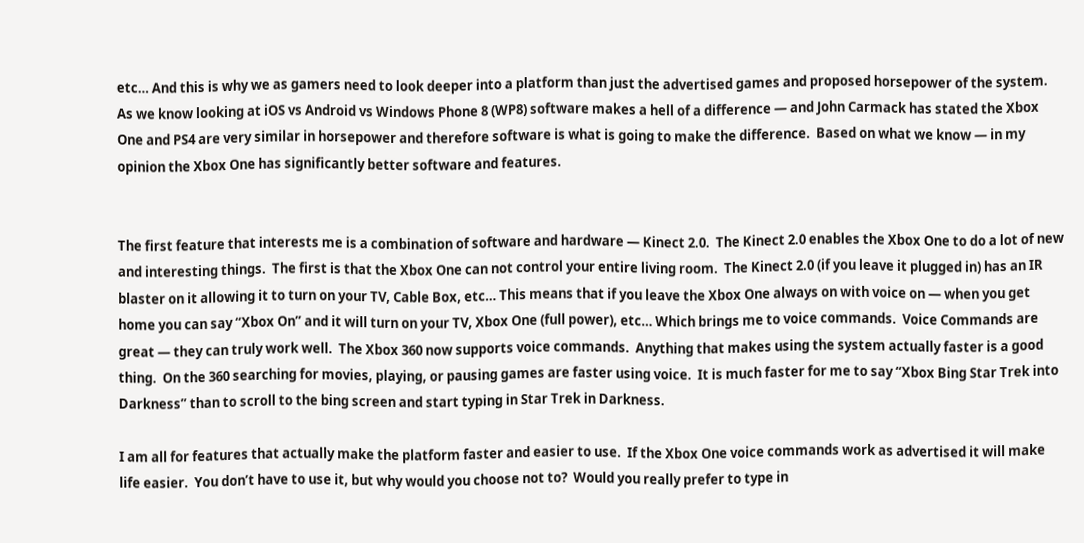etc… And this is why we as gamers need to look deeper into a platform than just the advertised games and proposed horsepower of the system.  As we know looking at iOS vs Android vs Windows Phone 8 (WP8) software makes a hell of a difference — and John Carmack has stated the Xbox One and PS4 are very similar in horsepower and therefore software is what is going to make the difference.  Based on what we know — in my opinion the Xbox One has significantly better software and features.


The first feature that interests me is a combination of software and hardware — Kinect 2.0.  The Kinect 2.0 enables the Xbox One to do a lot of new and interesting things.  The first is that the Xbox One can not control your entire living room.  The Kinect 2.0 (if you leave it plugged in) has an IR blaster on it allowing it to turn on your TV, Cable Box, etc… This means that if you leave the Xbox One always on with voice on — when you get home you can say “Xbox On” and it will turn on your TV, Xbox One (full power), etc… Which brings me to voice commands.  Voice Commands are great — they can truly work well.  The Xbox 360 now supports voice commands.  Anything that makes using the system actually faster is a good thing.  On the 360 searching for movies, playing, or pausing games are faster using voice.  It is much faster for me to say “Xbox Bing Star Trek into Darkness” than to scroll to the bing screen and start typing in Star Trek in Darkness.

I am all for features that actually make the platform faster and easier to use.  If the Xbox One voice commands work as advertised it will make life easier.  You don’t have to use it, but why would you choose not to?  Would you really prefer to type in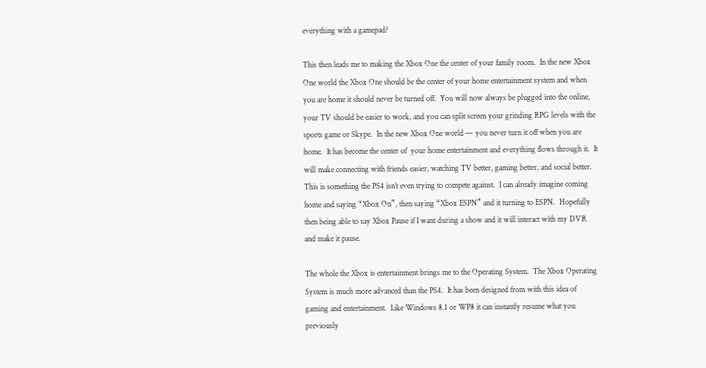everything with a gamepad?

This then leads me to making the Xbox One the center of your family room.  In the new Xbox One world the Xbox One should be the center of your home entertainment system and when you are home it should never be turned off.  You will now always be plugged into the online, your TV should be easier to work, and you can split screen your grinding RPG levels with the sports game or Skype.  In the new Xbox One world — you never turn it off when you are home.  It has become the center of  your home entertainment and everything flows through it.  It will make connecting with friends easier, watching TV better, gaming better, and social better.  This is something the PS4 isn’t even trying to compete against.  I can already imagine coming home and saying “Xbox On”, then saying “Xbox ESPN” and it turning to ESPN.  Hopefully then being able to say Xbox Pause if I want during a show and it will interact with my DVR and make it pause.

The whole the Xbox is entertainment brings me to the Operating System.  The Xbox Operating System is much more advanced than the PS4.  It has been designed from with this idea of gaming and entertainment.  Like Windows 8.1 or WP8 it can instantly resume what you previously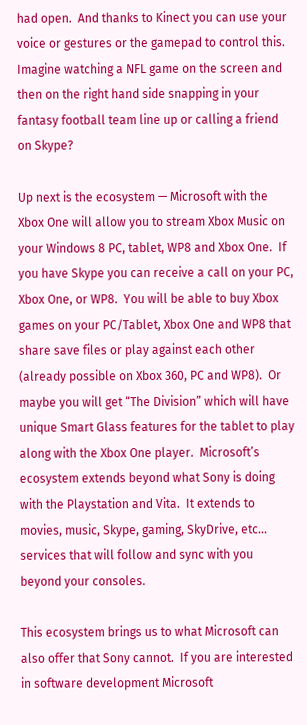had open.  And thanks to Kinect you can use your voice or gestures or the gamepad to control this.  Imagine watching a NFL game on the screen and then on the right hand side snapping in your fantasy football team line up or calling a friend on Skype?

Up next is the ecosystem — Microsoft with the Xbox One will allow you to stream Xbox Music on your Windows 8 PC, tablet, WP8 and Xbox One.  If you have Skype you can receive a call on your PC, Xbox One, or WP8.  You will be able to buy Xbox games on your PC/Tablet, Xbox One and WP8 that share save files or play against each other (already possible on Xbox 360, PC and WP8).  Or maybe you will get “The Division” which will have unique Smart Glass features for the tablet to play along with the Xbox One player.  Microsoft’s ecosystem extends beyond what Sony is doing with the Playstation and Vita.  It extends to movies, music, Skype, gaming, SkyDrive, etc… services that will follow and sync with you beyond your consoles.

This ecosystem brings us to what Microsoft can also offer that Sony cannot.  If you are interested in software development Microsoft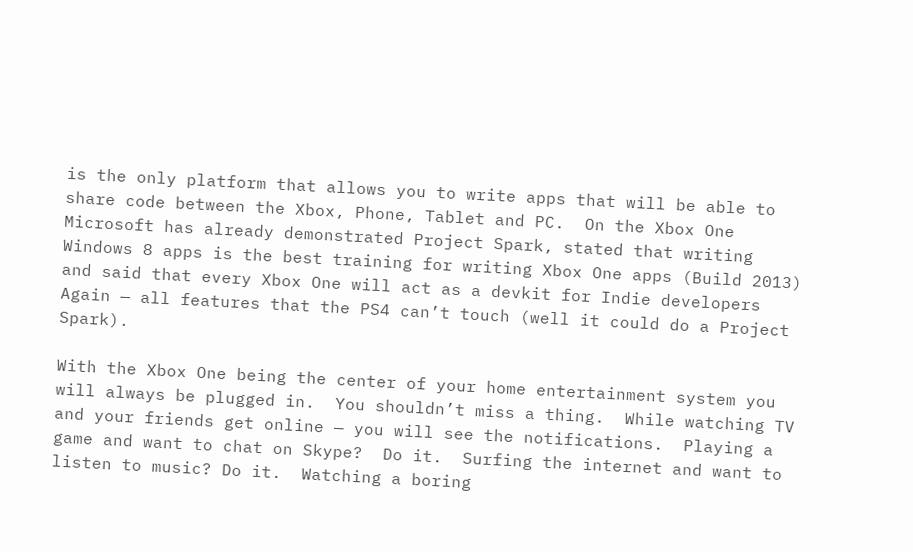is the only platform that allows you to write apps that will be able to share code between the Xbox, Phone, Tablet and PC.  On the Xbox One Microsoft has already demonstrated Project Spark, stated that writing Windows 8 apps is the best training for writing Xbox One apps (Build 2013) and said that every Xbox One will act as a devkit for Indie developers  Again — all features that the PS4 can’t touch (well it could do a Project Spark).

With the Xbox One being the center of your home entertainment system you will always be plugged in.  You shouldn’t miss a thing.  While watching TV and your friends get online — you will see the notifications.  Playing a game and want to chat on Skype?  Do it.  Surfing the internet and want to listen to music? Do it.  Watching a boring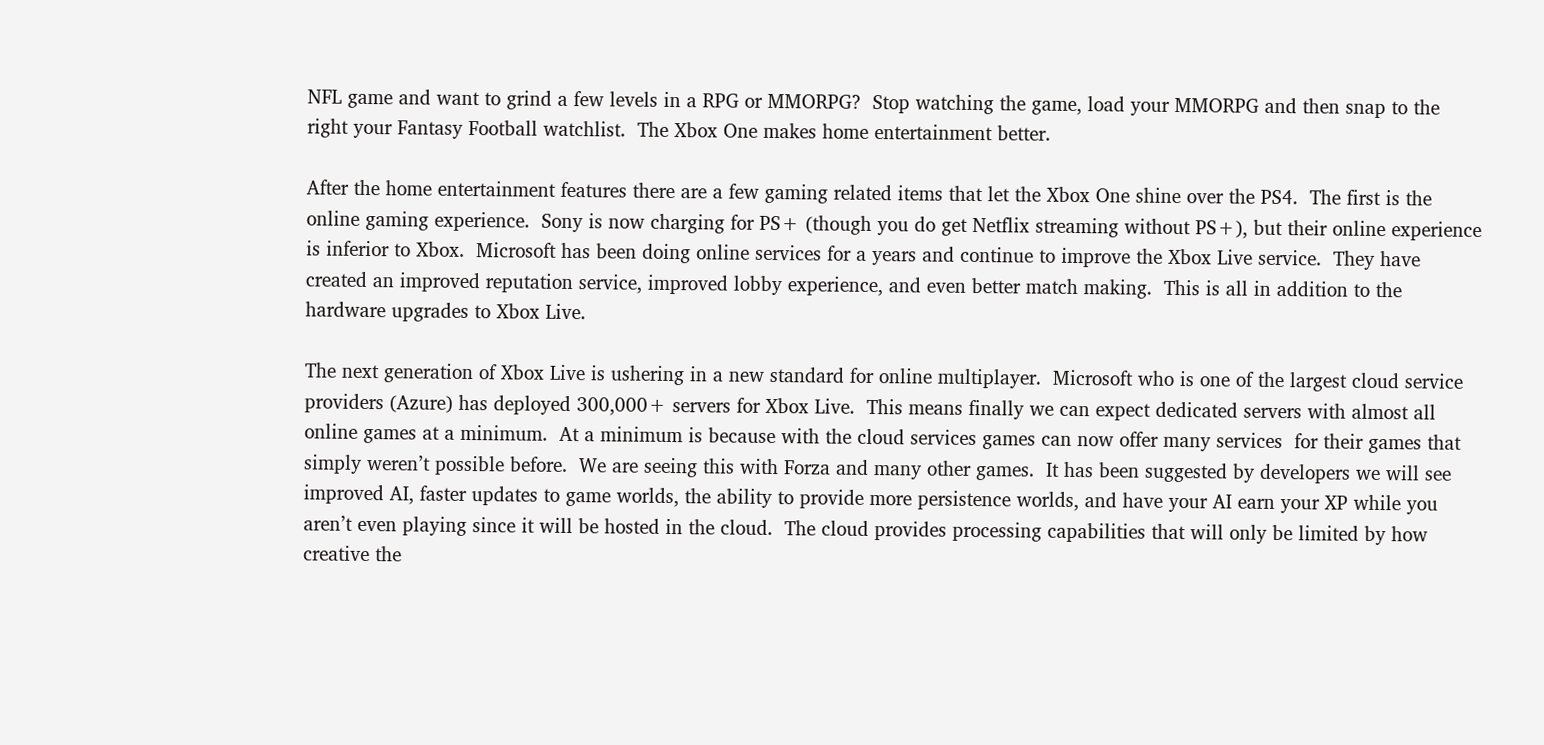NFL game and want to grind a few levels in a RPG or MMORPG?  Stop watching the game, load your MMORPG and then snap to the right your Fantasy Football watchlist.  The Xbox One makes home entertainment better.

After the home entertainment features there are a few gaming related items that let the Xbox One shine over the PS4.  The first is the online gaming experience.  Sony is now charging for PS+ (though you do get Netflix streaming without PS+), but their online experience is inferior to Xbox.  Microsoft has been doing online services for a years and continue to improve the Xbox Live service.  They have created an improved reputation service, improved lobby experience, and even better match making.  This is all in addition to the hardware upgrades to Xbox Live.

The next generation of Xbox Live is ushering in a new standard for online multiplayer.  Microsoft who is one of the largest cloud service providers (Azure) has deployed 300,000+ servers for Xbox Live.  This means finally we can expect dedicated servers with almost all online games at a minimum.  At a minimum is because with the cloud services games can now offer many services  for their games that simply weren’t possible before.  We are seeing this with Forza and many other games.  It has been suggested by developers we will see improved AI, faster updates to game worlds, the ability to provide more persistence worlds, and have your AI earn your XP while you aren’t even playing since it will be hosted in the cloud.  The cloud provides processing capabilities that will only be limited by how creative the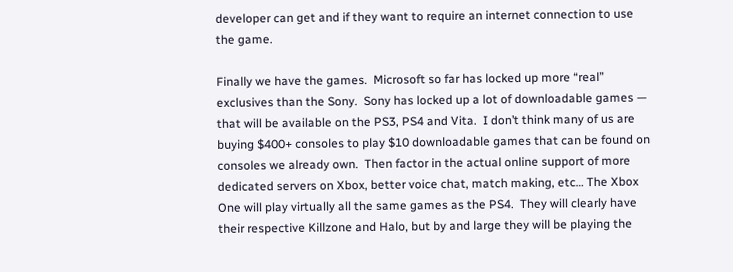developer can get and if they want to require an internet connection to use the game.

Finally we have the games.  Microsoft so far has locked up more “real” exclusives than the Sony.  Sony has locked up a lot of downloadable games — that will be available on the PS3, PS4 and Vita.  I don’t think many of us are buying $400+ consoles to play $10 downloadable games that can be found on consoles we already own.  Then factor in the actual online support of more dedicated servers on Xbox, better voice chat, match making, etc… The Xbox One will play virtually all the same games as the PS4.  They will clearly have their respective Killzone and Halo, but by and large they will be playing the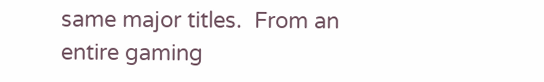same major titles.  From an entire gaming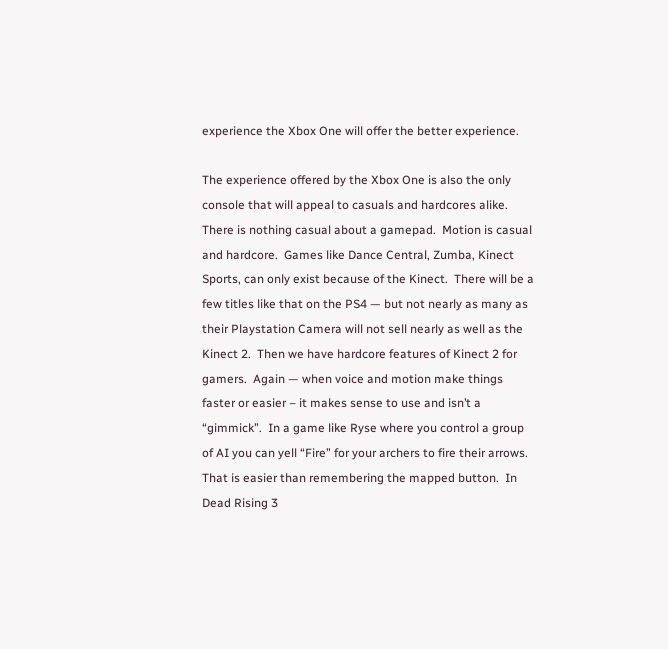experience the Xbox One will offer the better experience.

The experience offered by the Xbox One is also the only console that will appeal to casuals and hardcores alike.  There is nothing casual about a gamepad.  Motion is casual and hardcore.  Games like Dance Central, Zumba, Kinect Sports, can only exist because of the Kinect.  There will be a few titles like that on the PS4 — but not nearly as many as their Playstation Camera will not sell nearly as well as the Kinect 2.  Then we have hardcore features of Kinect 2 for gamers.  Again — when voice and motion make things faster or easier – it makes sense to use and isn’t a “gimmick”.  In a game like Ryse where you control a group of AI you can yell “Fire” for your archers to fire their arrows.  That is easier than remembering the mapped button.  In Dead Rising 3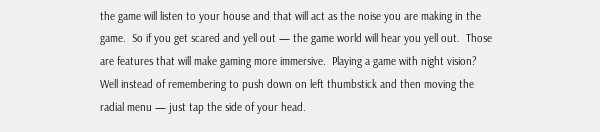the game will listen to your house and that will act as the noise you are making in the game.  So if you get scared and yell out — the game world will hear you yell out.  Those are features that will make gaming more immersive.  Playing a game with night vision?  Well instead of remembering to push down on left thumbstick and then moving the radial menu — just tap the side of your head.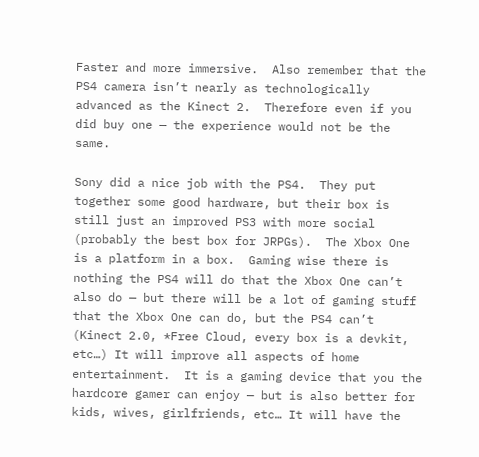Faster and more immersive.  Also remember that the PS4 camera isn’t nearly as technologically advanced as the Kinect 2.  Therefore even if you did buy one — the experience would not be the same.

Sony did a nice job with the PS4.  They put together some good hardware, but their box is still just an improved PS3 with more social (probably the best box for JRPGs).  The Xbox One is a platform in a box.  Gaming wise there is nothing the PS4 will do that the Xbox One can’t also do — but there will be a lot of gaming stuff that the Xbox One can do, but the PS4 can’t (Kinect 2.0, *Free Cloud, every box is a devkit, etc…) It will improve all aspects of home entertainment.  It is a gaming device that you the hardcore gamer can enjoy — but is also better for kids, wives, girlfriends, etc… It will have the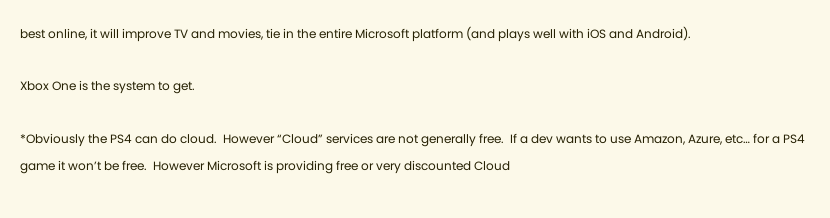best online, it will improve TV and movies, tie in the entire Microsoft platform (and plays well with iOS and Android).

Xbox One is the system to get.

*Obviously the PS4 can do cloud.  However “Cloud” services are not generally free.  If a dev wants to use Amazon, Azure, etc… for a PS4 game it won’t be free.  However Microsoft is providing free or very discounted Cloud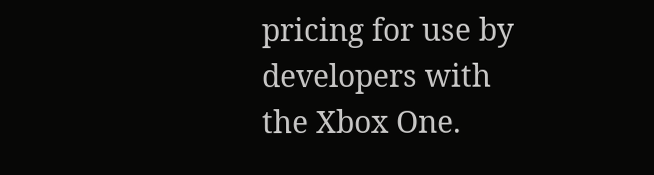pricing for use by developers with the Xbox One.